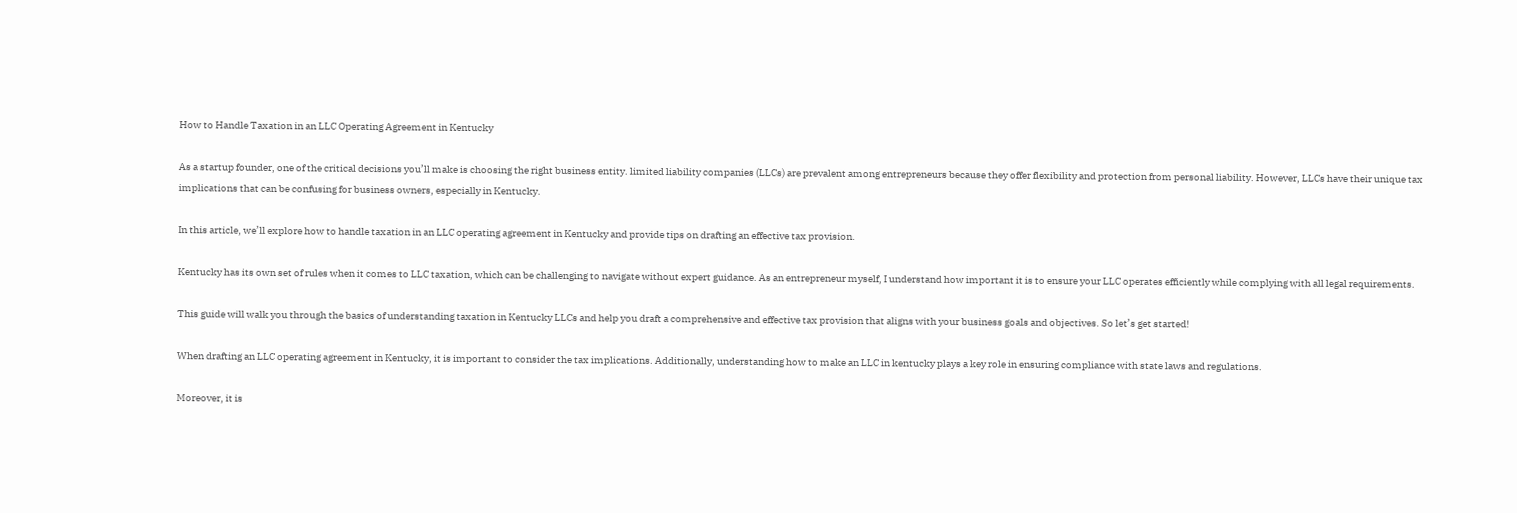How to Handle Taxation in an LLC Operating Agreement in Kentucky

As a startup founder, one of the critical decisions you’ll make is choosing the right business entity. limited liability companies (LLCs) are prevalent among entrepreneurs because they offer flexibility and protection from personal liability. However, LLCs have their unique tax implications that can be confusing for business owners, especially in Kentucky.

In this article, we’ll explore how to handle taxation in an LLC operating agreement in Kentucky and provide tips on drafting an effective tax provision.

Kentucky has its own set of rules when it comes to LLC taxation, which can be challenging to navigate without expert guidance. As an entrepreneur myself, I understand how important it is to ensure your LLC operates efficiently while complying with all legal requirements.

This guide will walk you through the basics of understanding taxation in Kentucky LLCs and help you draft a comprehensive and effective tax provision that aligns with your business goals and objectives. So let’s get started!

When drafting an LLC operating agreement in Kentucky, it is important to consider the tax implications. Additionally, understanding how to make an LLC in kentucky plays a key role in ensuring compliance with state laws and regulations.

Moreover, it is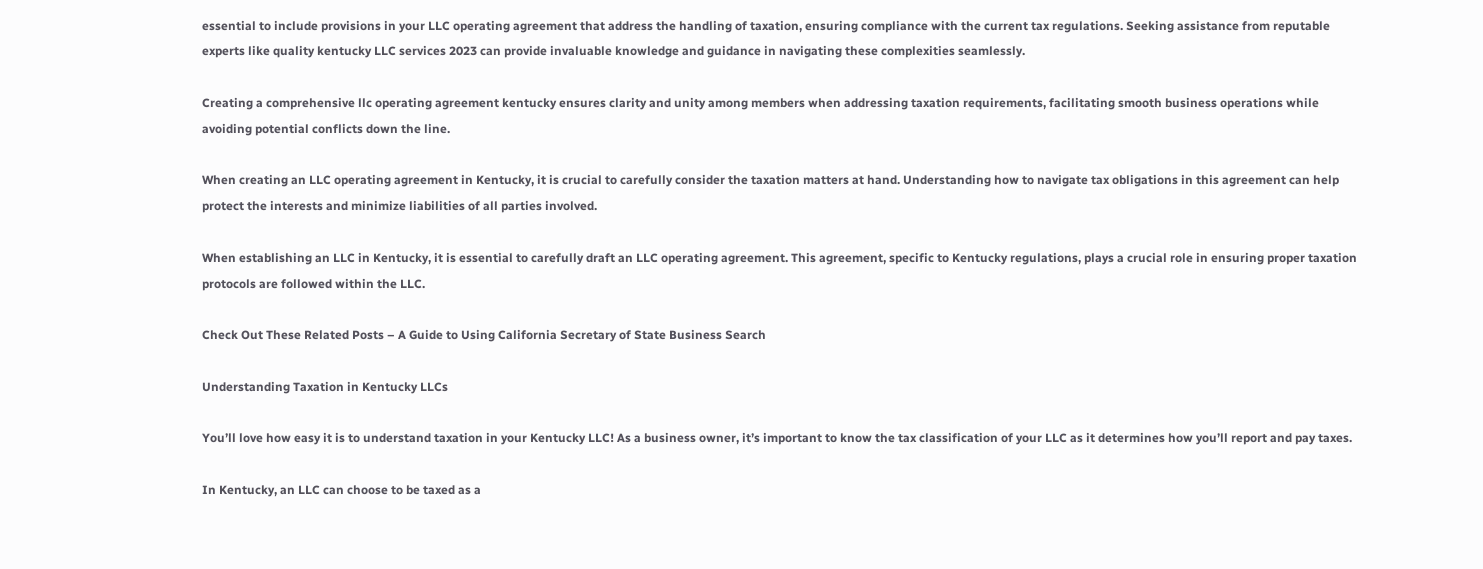essential to include provisions in your LLC operating agreement that address the handling of taxation, ensuring compliance with the current tax regulations. Seeking assistance from reputable experts like quality kentucky LLC services 2023 can provide invaluable knowledge and guidance in navigating these complexities seamlessly.

Creating a comprehensive llc operating agreement kentucky ensures clarity and unity among members when addressing taxation requirements, facilitating smooth business operations while avoiding potential conflicts down the line.

When creating an LLC operating agreement in Kentucky, it is crucial to carefully consider the taxation matters at hand. Understanding how to navigate tax obligations in this agreement can help protect the interests and minimize liabilities of all parties involved.

When establishing an LLC in Kentucky, it is essential to carefully draft an LLC operating agreement. This agreement, specific to Kentucky regulations, plays a crucial role in ensuring proper taxation protocols are followed within the LLC.

Check Out These Related Posts – A Guide to Using California Secretary of State Business Search

Understanding Taxation in Kentucky LLCs

You’ll love how easy it is to understand taxation in your Kentucky LLC! As a business owner, it’s important to know the tax classification of your LLC as it determines how you’ll report and pay taxes.

In Kentucky, an LLC can choose to be taxed as a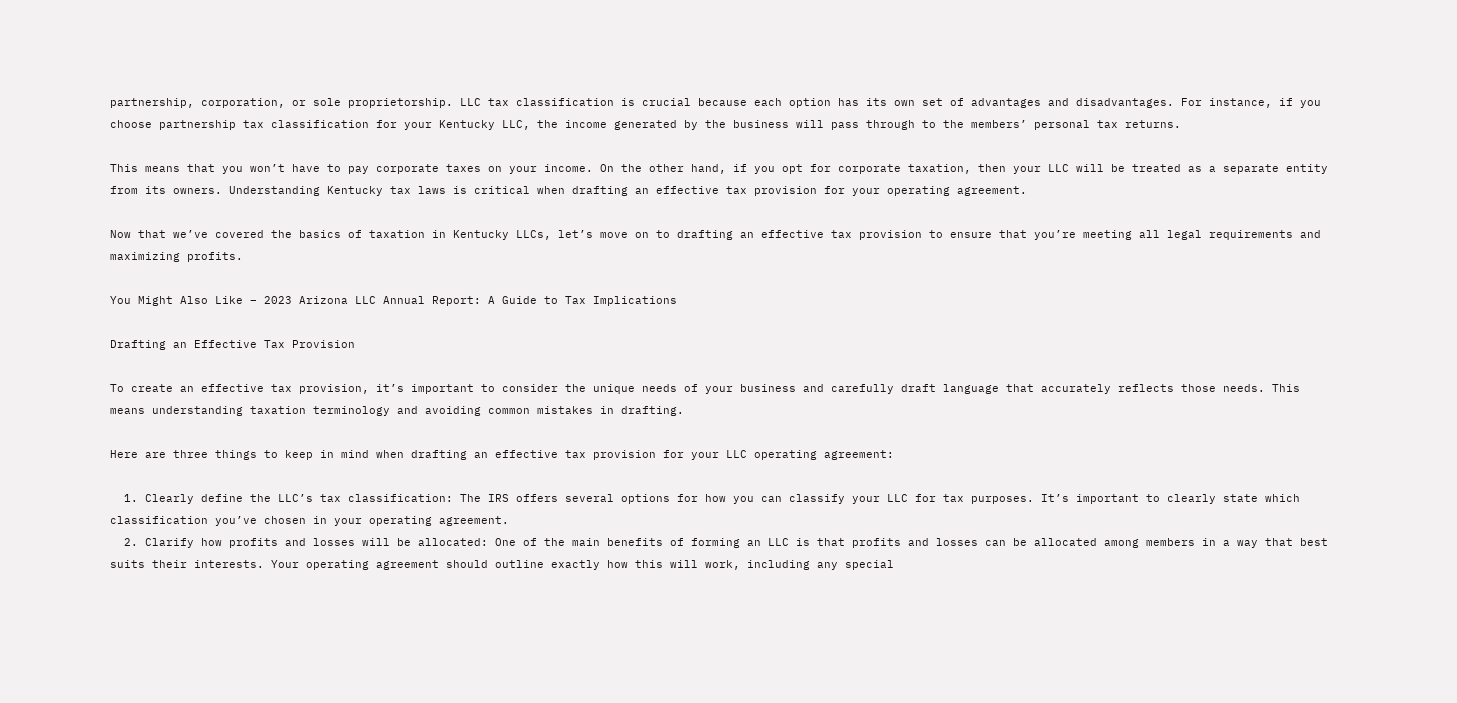partnership, corporation, or sole proprietorship. LLC tax classification is crucial because each option has its own set of advantages and disadvantages. For instance, if you choose partnership tax classification for your Kentucky LLC, the income generated by the business will pass through to the members’ personal tax returns.

This means that you won’t have to pay corporate taxes on your income. On the other hand, if you opt for corporate taxation, then your LLC will be treated as a separate entity from its owners. Understanding Kentucky tax laws is critical when drafting an effective tax provision for your operating agreement.

Now that we’ve covered the basics of taxation in Kentucky LLCs, let’s move on to drafting an effective tax provision to ensure that you’re meeting all legal requirements and maximizing profits.

You Might Also Like – 2023 Arizona LLC Annual Report: A Guide to Tax Implications

Drafting an Effective Tax Provision

To create an effective tax provision, it’s important to consider the unique needs of your business and carefully draft language that accurately reflects those needs. This means understanding taxation terminology and avoiding common mistakes in drafting.

Here are three things to keep in mind when drafting an effective tax provision for your LLC operating agreement:

  1. Clearly define the LLC’s tax classification: The IRS offers several options for how you can classify your LLC for tax purposes. It’s important to clearly state which classification you’ve chosen in your operating agreement.
  2. Clarify how profits and losses will be allocated: One of the main benefits of forming an LLC is that profits and losses can be allocated among members in a way that best suits their interests. Your operating agreement should outline exactly how this will work, including any special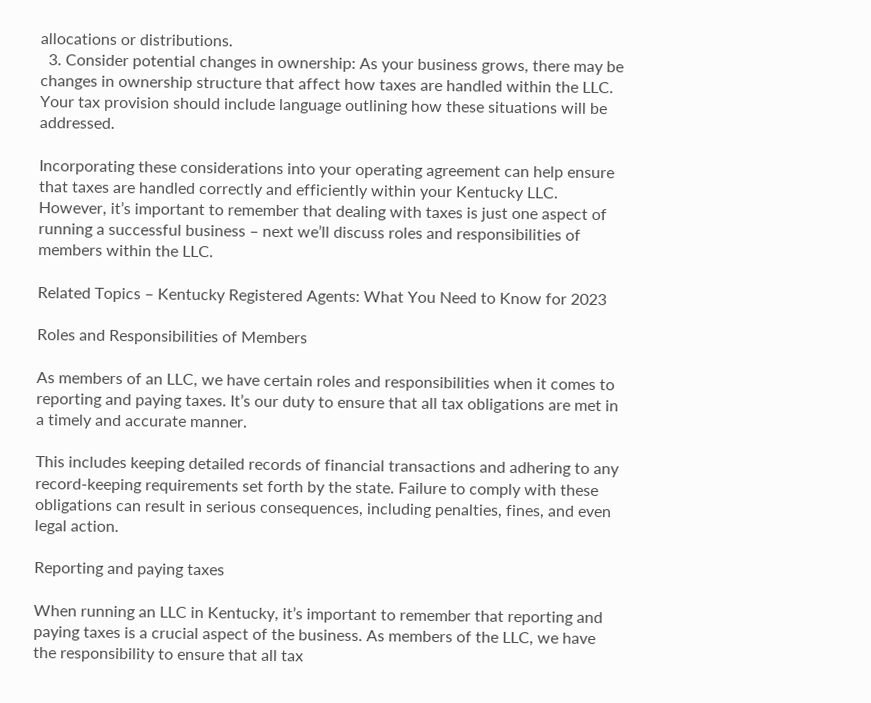allocations or distributions.
  3. Consider potential changes in ownership: As your business grows, there may be changes in ownership structure that affect how taxes are handled within the LLC. Your tax provision should include language outlining how these situations will be addressed.

Incorporating these considerations into your operating agreement can help ensure that taxes are handled correctly and efficiently within your Kentucky LLC. However, it’s important to remember that dealing with taxes is just one aspect of running a successful business – next we’ll discuss roles and responsibilities of members within the LLC.

Related Topics – Kentucky Registered Agents: What You Need to Know for 2023

Roles and Responsibilities of Members

As members of an LLC, we have certain roles and responsibilities when it comes to reporting and paying taxes. It’s our duty to ensure that all tax obligations are met in a timely and accurate manner.

This includes keeping detailed records of financial transactions and adhering to any record-keeping requirements set forth by the state. Failure to comply with these obligations can result in serious consequences, including penalties, fines, and even legal action.

Reporting and paying taxes

When running an LLC in Kentucky, it’s important to remember that reporting and paying taxes is a crucial aspect of the business. As members of the LLC, we have the responsibility to ensure that all tax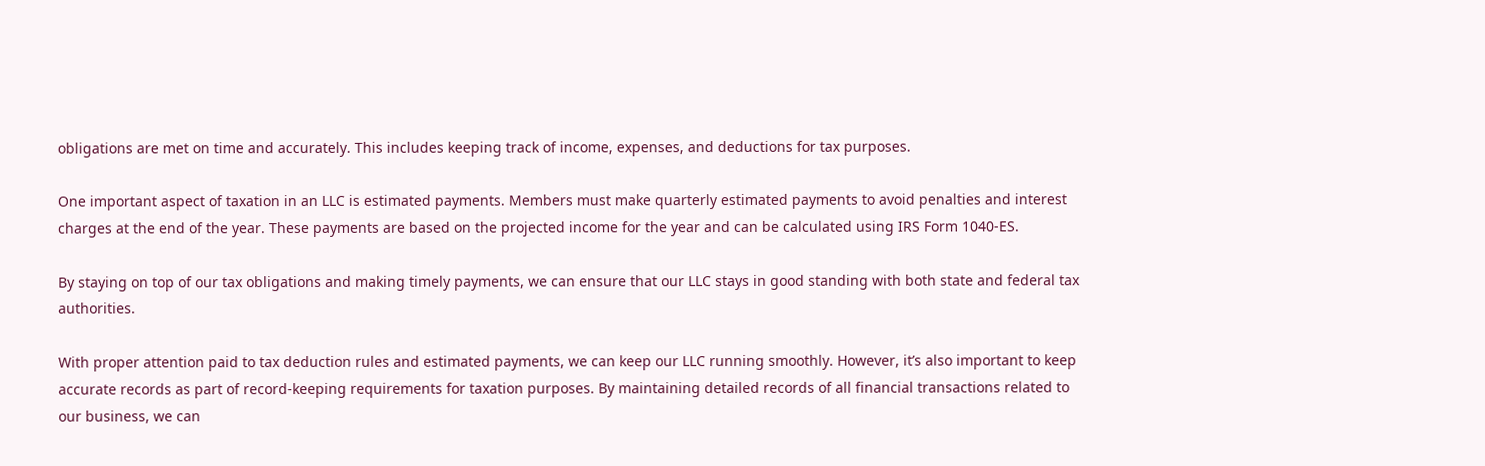obligations are met on time and accurately. This includes keeping track of income, expenses, and deductions for tax purposes.

One important aspect of taxation in an LLC is estimated payments. Members must make quarterly estimated payments to avoid penalties and interest charges at the end of the year. These payments are based on the projected income for the year and can be calculated using IRS Form 1040-ES.

By staying on top of our tax obligations and making timely payments, we can ensure that our LLC stays in good standing with both state and federal tax authorities.

With proper attention paid to tax deduction rules and estimated payments, we can keep our LLC running smoothly. However, it’s also important to keep accurate records as part of record-keeping requirements for taxation purposes. By maintaining detailed records of all financial transactions related to our business, we can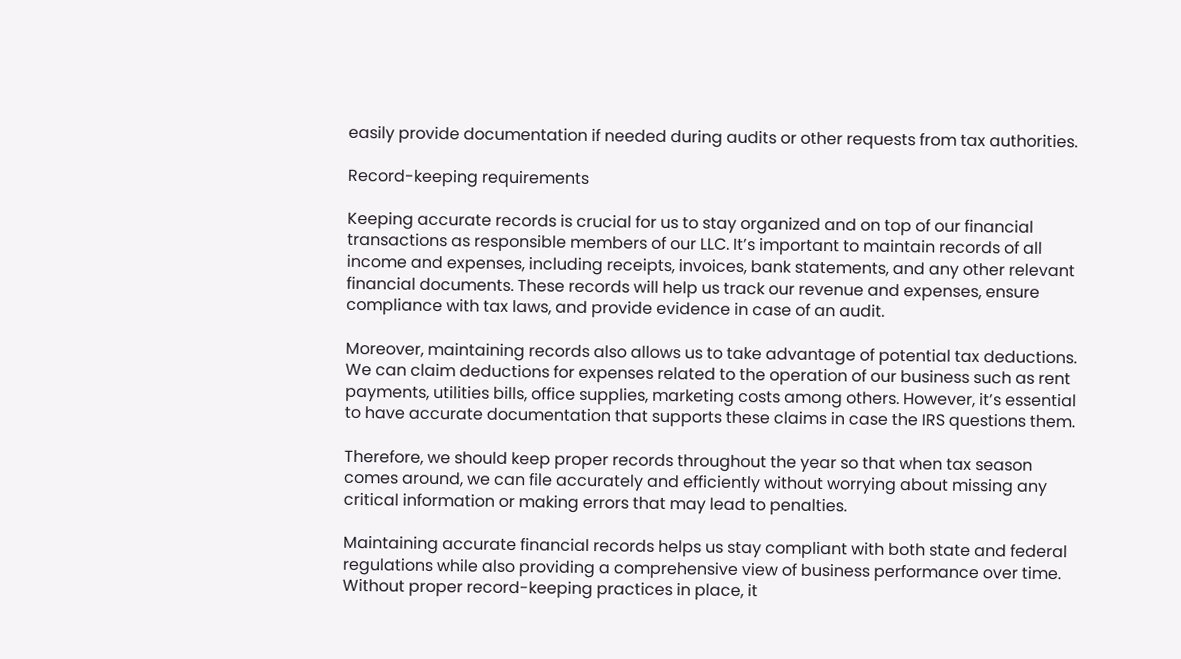easily provide documentation if needed during audits or other requests from tax authorities.

Record-keeping requirements

Keeping accurate records is crucial for us to stay organized and on top of our financial transactions as responsible members of our LLC. It’s important to maintain records of all income and expenses, including receipts, invoices, bank statements, and any other relevant financial documents. These records will help us track our revenue and expenses, ensure compliance with tax laws, and provide evidence in case of an audit.

Moreover, maintaining records also allows us to take advantage of potential tax deductions. We can claim deductions for expenses related to the operation of our business such as rent payments, utilities bills, office supplies, marketing costs among others. However, it’s essential to have accurate documentation that supports these claims in case the IRS questions them.

Therefore, we should keep proper records throughout the year so that when tax season comes around, we can file accurately and efficiently without worrying about missing any critical information or making errors that may lead to penalties.

Maintaining accurate financial records helps us stay compliant with both state and federal regulations while also providing a comprehensive view of business performance over time. Without proper record-keeping practices in place, it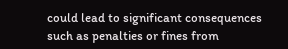could lead to significant consequences such as penalties or fines from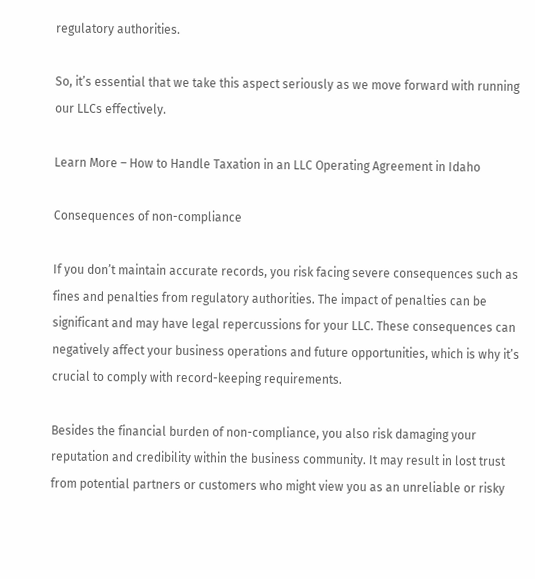regulatory authorities.

So, it’s essential that we take this aspect seriously as we move forward with running our LLCs effectively.

Learn More – How to Handle Taxation in an LLC Operating Agreement in Idaho

Consequences of non-compliance

If you don’t maintain accurate records, you risk facing severe consequences such as fines and penalties from regulatory authorities. The impact of penalties can be significant and may have legal repercussions for your LLC. These consequences can negatively affect your business operations and future opportunities, which is why it’s crucial to comply with record-keeping requirements.

Besides the financial burden of non-compliance, you also risk damaging your reputation and credibility within the business community. It may result in lost trust from potential partners or customers who might view you as an unreliable or risky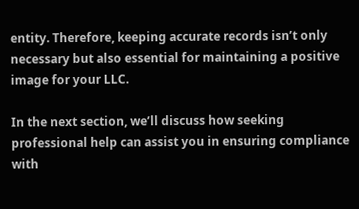entity. Therefore, keeping accurate records isn’t only necessary but also essential for maintaining a positive image for your LLC.

In the next section, we’ll discuss how seeking professional help can assist you in ensuring compliance with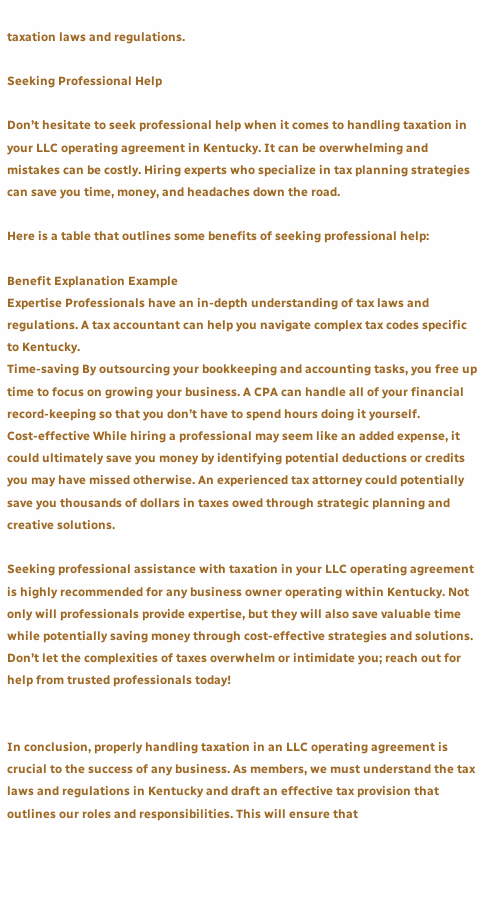taxation laws and regulations.

Seeking Professional Help

Don’t hesitate to seek professional help when it comes to handling taxation in your LLC operating agreement in Kentucky. It can be overwhelming and mistakes can be costly. Hiring experts who specialize in tax planning strategies can save you time, money, and headaches down the road.

Here is a table that outlines some benefits of seeking professional help:

Benefit Explanation Example
Expertise Professionals have an in-depth understanding of tax laws and regulations. A tax accountant can help you navigate complex tax codes specific to Kentucky.
Time-saving By outsourcing your bookkeeping and accounting tasks, you free up time to focus on growing your business. A CPA can handle all of your financial record-keeping so that you don’t have to spend hours doing it yourself.
Cost-effective While hiring a professional may seem like an added expense, it could ultimately save you money by identifying potential deductions or credits you may have missed otherwise. An experienced tax attorney could potentially save you thousands of dollars in taxes owed through strategic planning and creative solutions.

Seeking professional assistance with taxation in your LLC operating agreement is highly recommended for any business owner operating within Kentucky. Not only will professionals provide expertise, but they will also save valuable time while potentially saving money through cost-effective strategies and solutions. Don’t let the complexities of taxes overwhelm or intimidate you; reach out for help from trusted professionals today!


In conclusion, properly handling taxation in an LLC operating agreement is crucial to the success of any business. As members, we must understand the tax laws and regulations in Kentucky and draft an effective tax provision that outlines our roles and responsibilities. This will ensure that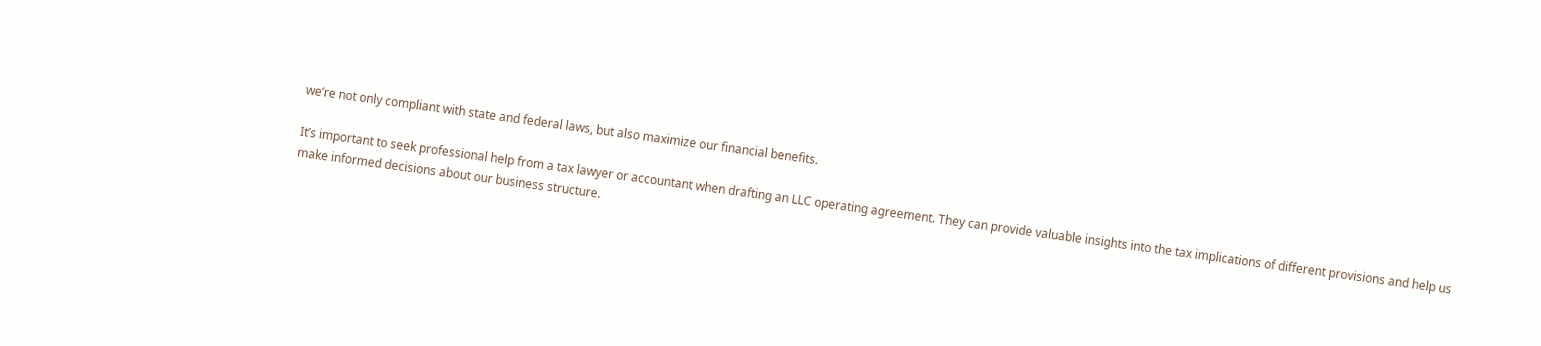we’re not only compliant with state and federal laws, but also maximize our financial benefits.

It’s important to seek professional help from a tax lawyer or accountant when drafting an LLC operating agreement. They can provide valuable insights into the tax implications of different provisions and help us make informed decisions about our business structure.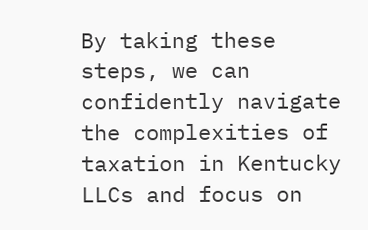By taking these steps, we can confidently navigate the complexities of taxation in Kentucky LLCs and focus on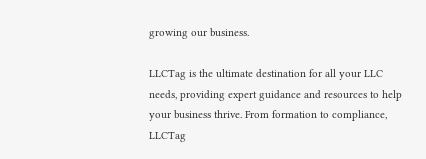growing our business.

LLCTag is the ultimate destination for all your LLC needs, providing expert guidance and resources to help your business thrive. From formation to compliance, LLCTag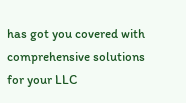has got you covered with comprehensive solutions for your LLC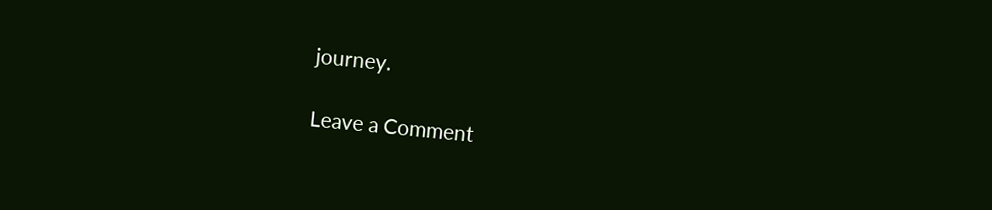journey.

Leave a Comment